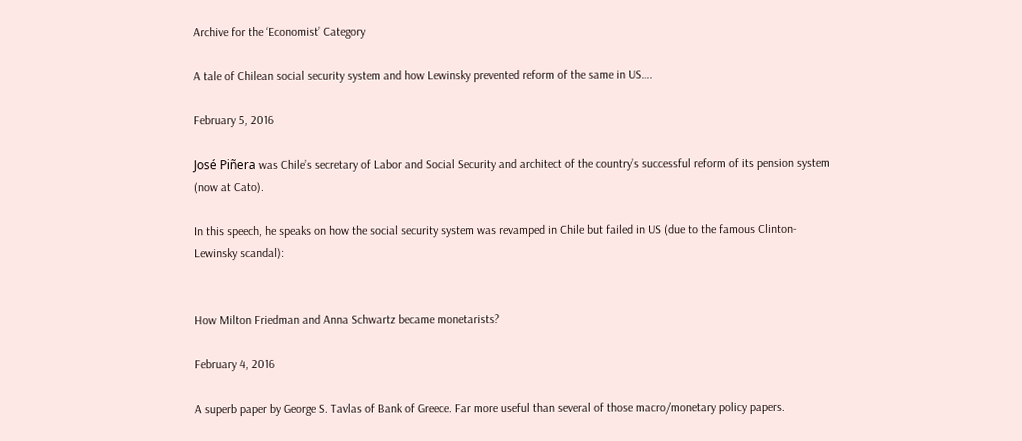Archive for the ‘Economist’ Category

A tale of Chilean social security system and how Lewinsky prevented reform of the same in US….

February 5, 2016

José Piñera was Chile’s secretary of Labor and Social Security and architect of the country’s successful reform of its pension system (now at Cato).

In this speech, he speaks on how the social security system was revamped in Chile but failed in US (due to the famous Clinton-Lewinsky scandal):


How Milton Friedman and Anna Schwartz became monetarists?

February 4, 2016

A superb paper by George S. Tavlas of Bank of Greece. Far more useful than several of those macro/monetary policy papers.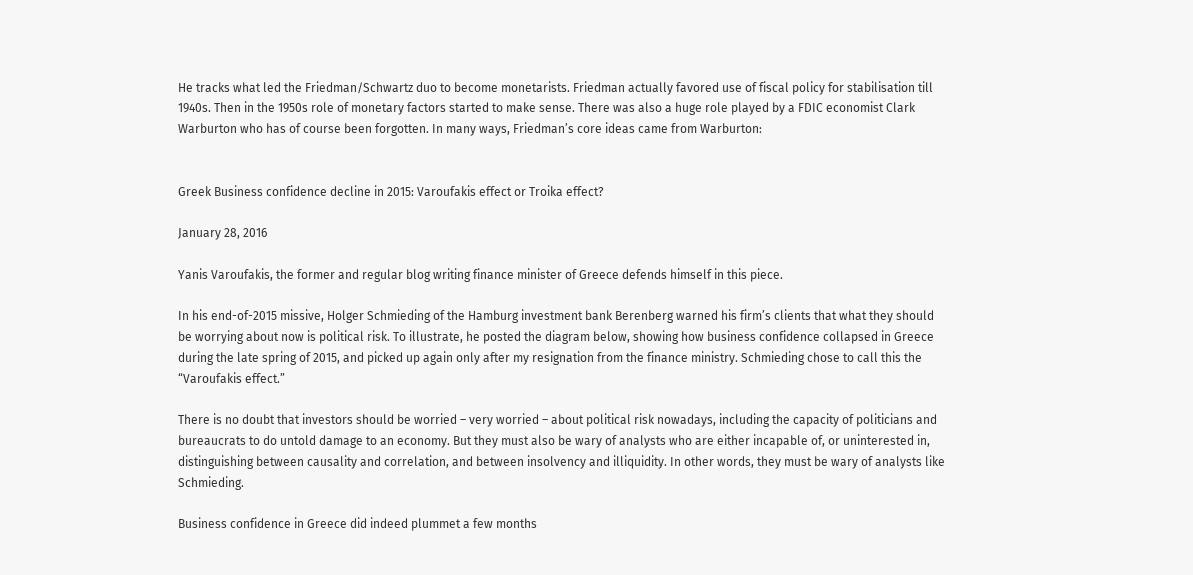He tracks what led the Friedman/Schwartz duo to become monetarists. Friedman actually favored use of fiscal policy for stabilisation till 1940s. Then in the 1950s role of monetary factors started to make sense. There was also a huge role played by a FDIC economist Clark Warburton who has of course been forgotten. In many ways, Friedman’s core ideas came from Warburton:


Greek Business confidence decline in 2015: Varoufakis effect or Troika effect?

January 28, 2016

Yanis Varoufakis, the former and regular blog writing finance minister of Greece defends himself in this piece.

In his end-of-2015 missive, Holger Schmieding of the Hamburg investment bank Berenberg warned his firm’s clients that what they should be worrying about now is political risk. To illustrate, he posted the diagram below, showing how business confidence collapsed in Greece during the late spring of 2015, and picked up again only after my resignation from the finance ministry. Schmieding chose to call this the “Varoufakis effect.”

There is no doubt that investors should be worried – very worried – about political risk nowadays, including the capacity of politicians and bureaucrats to do untold damage to an economy. But they must also be wary of analysts who are either incapable of, or uninterested in, distinguishing between causality and correlation, and between insolvency and illiquidity. In other words, they must be wary of analysts like Schmieding.

Business confidence in Greece did indeed plummet a few months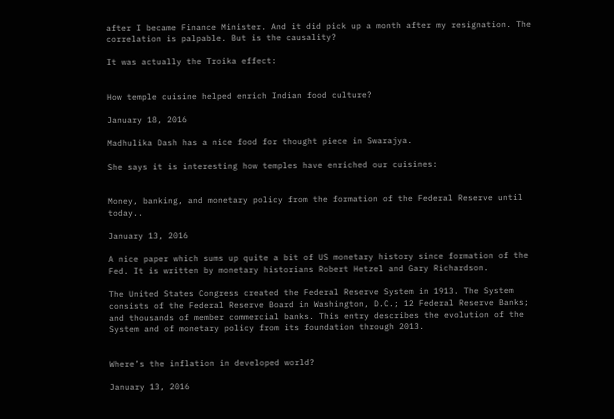after I became Finance Minister. And it did pick up a month after my resignation. The correlation is palpable. But is the causality?

It was actually the Troika effect:


How temple cuisine helped enrich Indian food culture?

January 18, 2016

Madhulika Dash has a nice food for thought piece in Swarajya.

She says it is interesting how temples have enriched our cuisines:


Money, banking, and monetary policy from the formation of the Federal Reserve until today..

January 13, 2016

A nice paper which sums up quite a bit of US monetary history since formation of the Fed. It is written by monetary historians Robert Hetzel and Gary Richardson.

The United States Congress created the Federal Reserve System in 1913. The System consists of the Federal Reserve Board in Washington, D.C.; 12 Federal Reserve Banks; and thousands of member commercial banks. This entry describes the evolution of the System and of monetary policy from its foundation through 2013.


Where’s the inflation in developed world?

January 13, 2016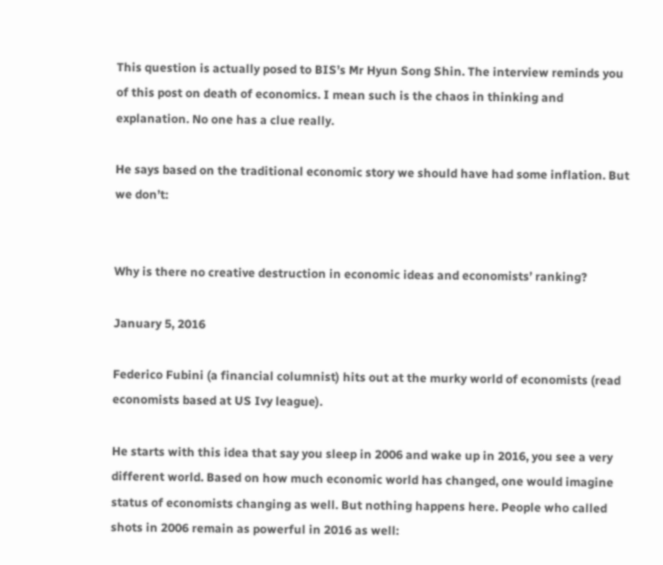This question is actually posed to BIS’s Mr Hyun Song Shin. The interview reminds you of this post on death of economics. I mean such is the chaos in thinking and explanation. No one has a clue really.

He says based on the traditional economic story we should have had some inflation. But we don’t:


Why is there no creative destruction in economic ideas and economists’ ranking?

January 5, 2016

Federico Fubini (a financial columnist) hits out at the murky world of economists (read economists based at US Ivy league).

He starts with this idea that say you sleep in 2006 and wake up in 2016, you see a very different world. Based on how much economic world has changed, one would imagine status of economists changing as well. But nothing happens here. People who called shots in 2006 remain as powerful in 2016 as well: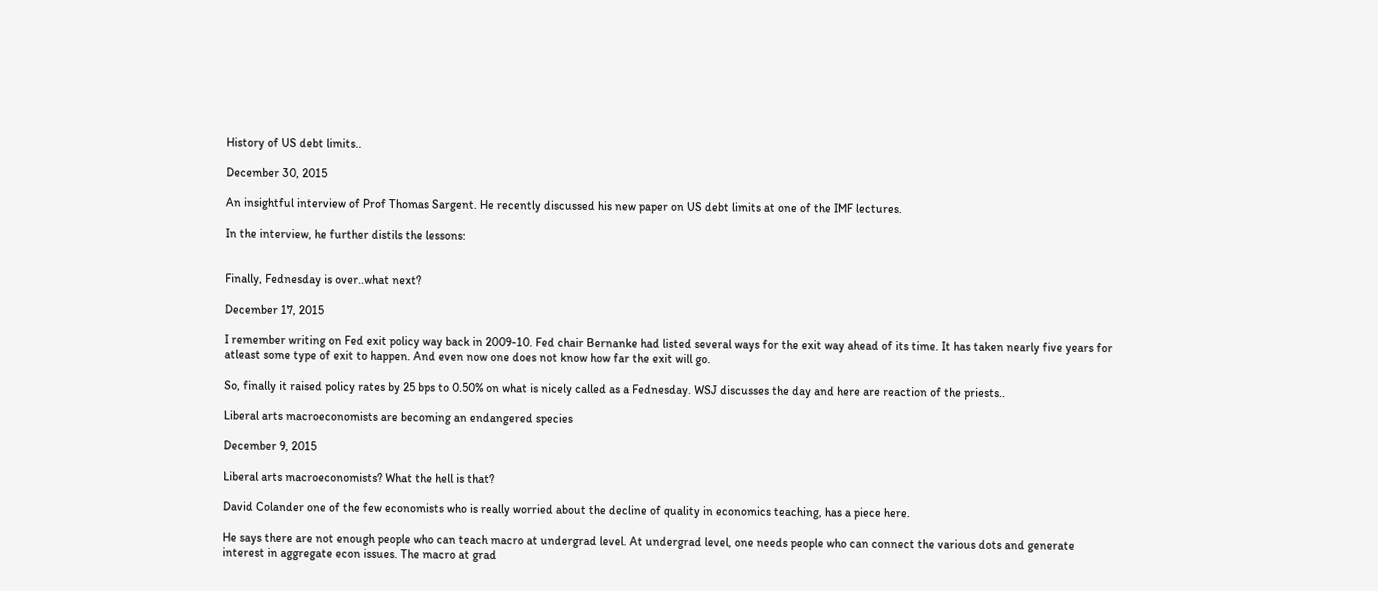History of US debt limits..

December 30, 2015

An insightful interview of Prof Thomas Sargent. He recently discussed his new paper on US debt limits at one of the IMF lectures.

In the interview, he further distils the lessons:


Finally, Fednesday is over..what next?

December 17, 2015

I remember writing on Fed exit policy way back in 2009-10. Fed chair Bernanke had listed several ways for the exit way ahead of its time. It has taken nearly five years for atleast some type of exit to happen. And even now one does not know how far the exit will go.

So, finally it raised policy rates by 25 bps to 0.50% on what is nicely called as a Fednesday. WSJ discusses the day and here are reaction of the priests..

Liberal arts macroeconomists are becoming an endangered species

December 9, 2015

Liberal arts macroeconomists? What the hell is that?

David Colander one of the few economists who is really worried about the decline of quality in economics teaching, has a piece here.

He says there are not enough people who can teach macro at undergrad level. At undergrad level, one needs people who can connect the various dots and generate interest in aggregate econ issues. The macro at grad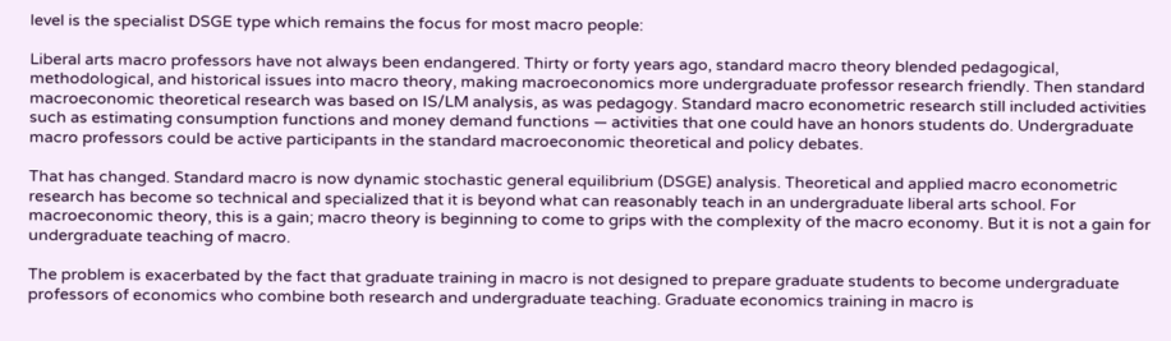level is the specialist DSGE type which remains the focus for most macro people:

Liberal arts macro professors have not always been endangered. Thirty or forty years ago, standard macro theory blended pedagogical, methodological, and historical issues into macro theory, making macroeconomics more undergraduate professor research friendly. Then standard macroeconomic theoretical research was based on IS/LM analysis, as was pedagogy. Standard macro econometric research still included activities such as estimating consumption functions and money demand functions — activities that one could have an honors students do. Undergraduate macro professors could be active participants in the standard macroeconomic theoretical and policy debates.

That has changed. Standard macro is now dynamic stochastic general equilibrium (DSGE) analysis. Theoretical and applied macro econometric research has become so technical and specialized that it is beyond what can reasonably teach in an undergraduate liberal arts school. For macroeconomic theory, this is a gain; macro theory is beginning to come to grips with the complexity of the macro economy. But it is not a gain for undergraduate teaching of macro.

The problem is exacerbated by the fact that graduate training in macro is not designed to prepare graduate students to become undergraduate professors of economics who combine both research and undergraduate teaching. Graduate economics training in macro is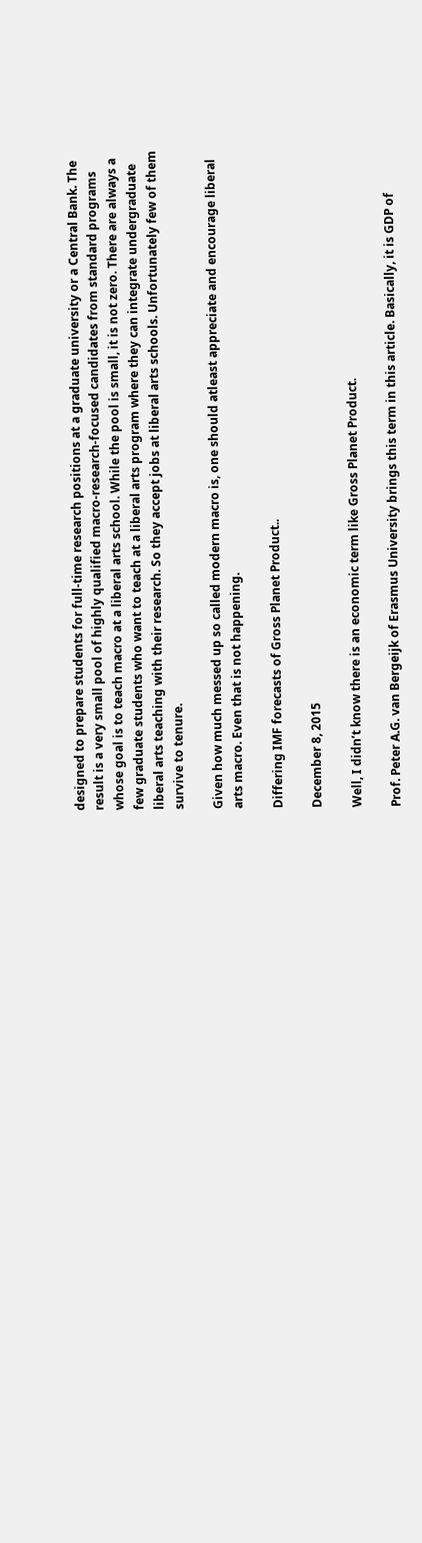designed to prepare students for full-time research positions at a graduate university or a Central Bank. The result is a very small pool of highly qualified macro-research-focused candidates from standard programs whose goal is to teach macro at a liberal arts school. While the pool is small, it is not zero. There are always a few graduate students who want to teach at a liberal arts program where they can integrate undergraduate liberal arts teaching with their research. So they accept jobs at liberal arts schools. Unfortunately few of them survive to tenure.

Given how much messed up so called modern macro is, one should atleast appreciate and encourage liberal arts macro. Even that is not happening.

Differing IMF forecasts of Gross Planet Product..

December 8, 2015

Well, I didn’t know there is an economic term like Gross Planet Product.

Prof. Peter A.G. van Bergeijk of Erasmus University brings this term in this article. Basically, it is GDP of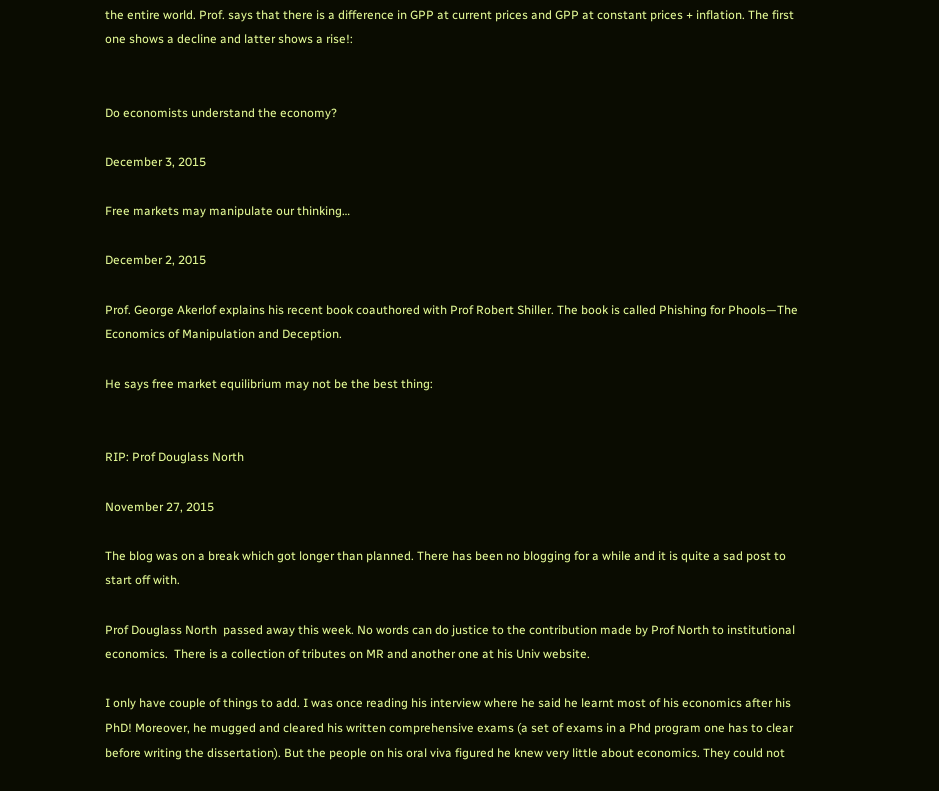the entire world. Prof. says that there is a difference in GPP at current prices and GPP at constant prices + inflation. The first one shows a decline and latter shows a rise!:


Do economists understand the economy?

December 3, 2015

Free markets may manipulate our thinking…

December 2, 2015

Prof. George Akerlof explains his recent book coauthored with Prof Robert Shiller. The book is called Phishing for Phools—The Economics of Manipulation and Deception.

He says free market equilibrium may not be the best thing:


RIP: Prof Douglass North

November 27, 2015

The blog was on a break which got longer than planned. There has been no blogging for a while and it is quite a sad post to start off with.

Prof Douglass North  passed away this week. No words can do justice to the contribution made by Prof North to institutional economics.  There is a collection of tributes on MR and another one at his Univ website.

I only have couple of things to add. I was once reading his interview where he said he learnt most of his economics after his PhD! Moreover, he mugged and cleared his written comprehensive exams (a set of exams in a Phd program one has to clear before writing the dissertation). But the people on his oral viva figured he knew very little about economics. They could not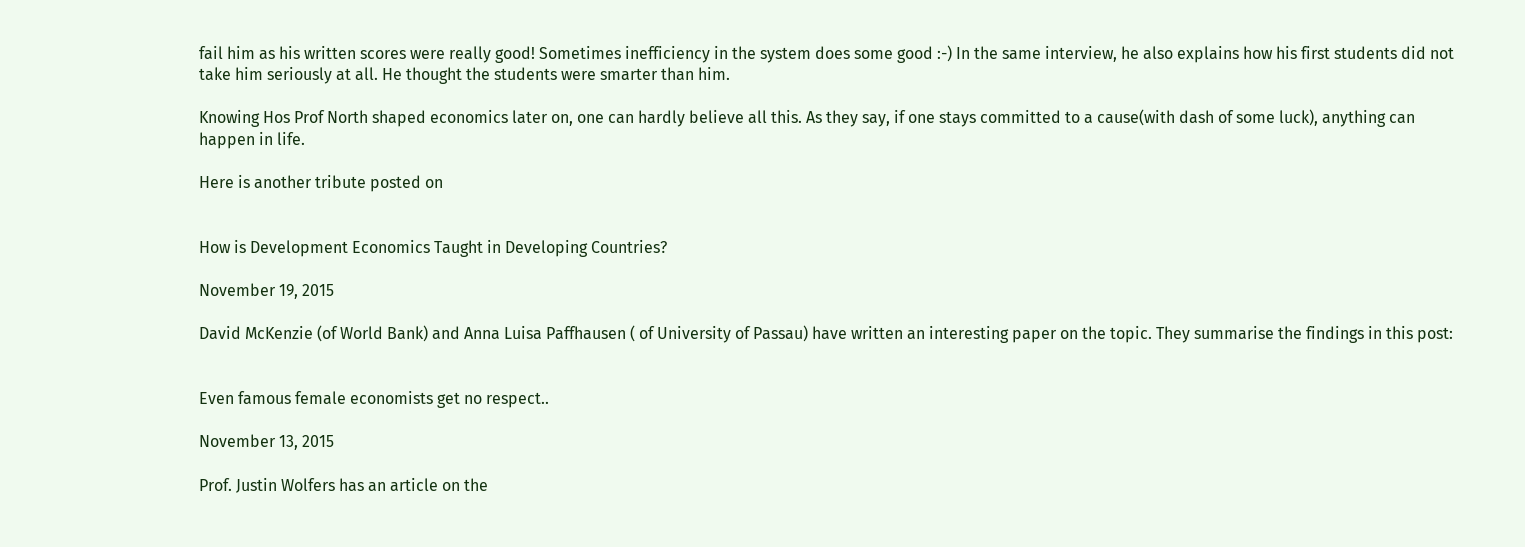fail him as his written scores were really good! Sometimes inefficiency in the system does some good :-) In the same interview, he also explains how his first students did not take him seriously at all. He thought the students were smarter than him.

Knowing Hos Prof North shaped economics later on, one can hardly believe all this. As they say, if one stays committed to a cause(with dash of some luck), anything can happen in life.

Here is another tribute posted on


How is Development Economics Taught in Developing Countries?

November 19, 2015

David McKenzie (of World Bank) and Anna Luisa Paffhausen ( of University of Passau) have written an interesting paper on the topic. They summarise the findings in this post:


Even famous female economists get no respect..

November 13, 2015

Prof. Justin Wolfers has an article on the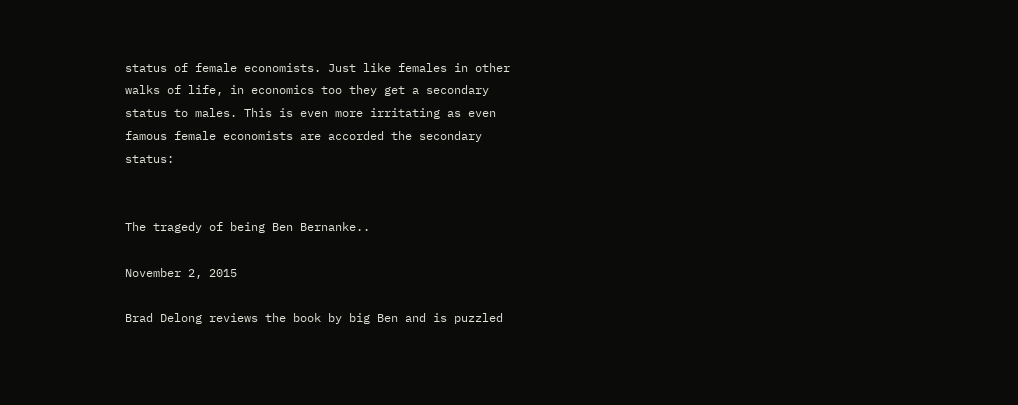status of female economists. Just like females in other walks of life, in economics too they get a secondary status to males. This is even more irritating as even famous female economists are accorded the secondary status:


The tragedy of being Ben Bernanke..

November 2, 2015

Brad Delong reviews the book by big Ben and is puzzled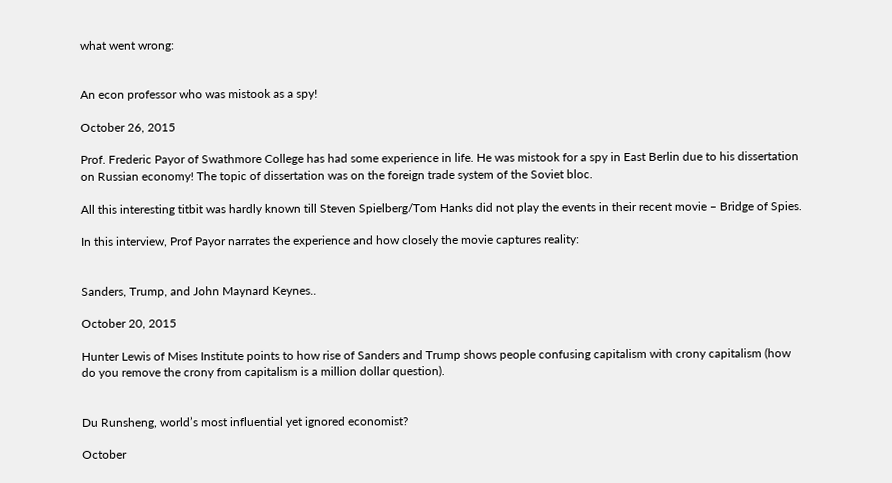what went wrong:


An econ professor who was mistook as a spy!

October 26, 2015

Prof. Frederic Payor of Swathmore College has had some experience in life. He was mistook for a spy in East Berlin due to his dissertation on Russian economy! The topic of dissertation was on the foreign trade system of the Soviet bloc.

All this interesting titbit was hardly known till Steven Spielberg/Tom Hanks did not play the events in their recent movie – Bridge of Spies.

In this interview, Prof Payor narrates the experience and how closely the movie captures reality:


Sanders, Trump, and John Maynard Keynes..

October 20, 2015

Hunter Lewis of Mises Institute points to how rise of Sanders and Trump shows people confusing capitalism with crony capitalism (how do you remove the crony from capitalism is a million dollar question).


Du Runsheng, world’s most influential yet ignored economist?

October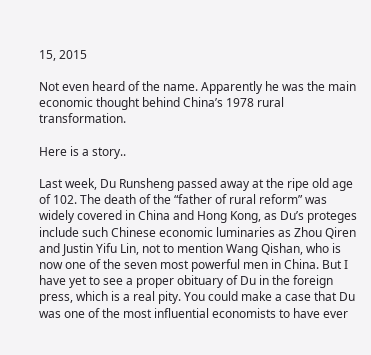15, 2015

Not even heard of the name. Apparently he was the main economic thought behind China’s 1978 rural transformation.

Here is a story..

Last week, Du Runsheng passed away at the ripe old age of 102. The death of the “father of rural reform” was widely covered in China and Hong Kong, as Du’s proteges include such Chinese economic luminaries as Zhou Qiren and Justin Yifu Lin, not to mention Wang Qishan, who is now one of the seven most powerful men in China. But I have yet to see a proper obituary of Du in the foreign press, which is a real pity. You could make a case that Du was one of the most influential economists to have ever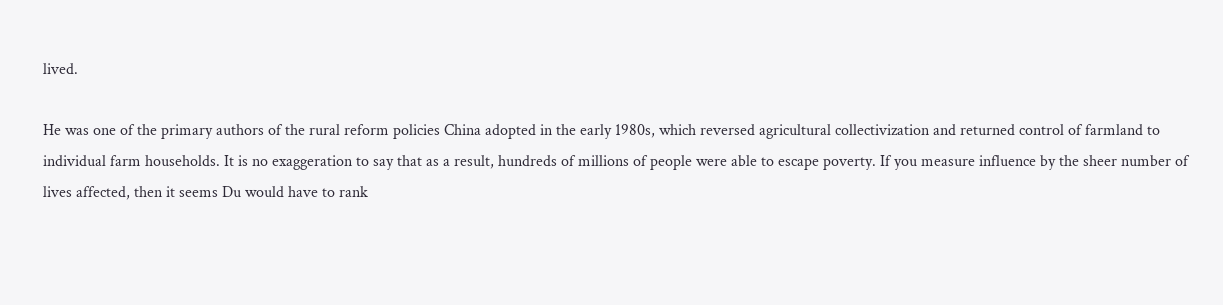lived.

He was one of the primary authors of the rural reform policies China adopted in the early 1980s, which reversed agricultural collectivization and returned control of farmland to individual farm households. It is no exaggeration to say that as a result, hundreds of millions of people were able to escape poverty. If you measure influence by the sheer number of lives affected, then it seems Du would have to rank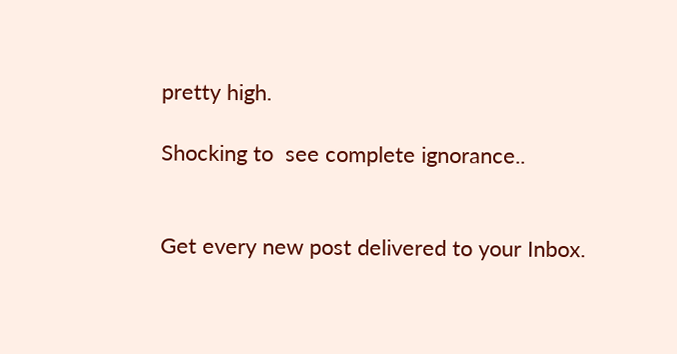pretty high.

Shocking to  see complete ignorance..


Get every new post delivered to your Inbox.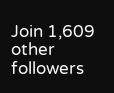Join 1,609 other followers